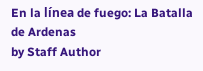En la línea de fuego: La Batalla de Ardenas
by Staff Author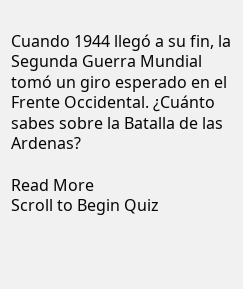Cuando 1944 llegó a su fin, la Segunda Guerra Mundial tomó un giro esperado en el Frente Occidental. ¿Cuánto sabes sobre la Batalla de las Ardenas?

Read More
Scroll to Begin Quiz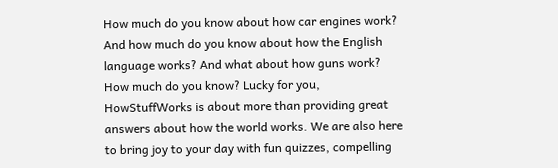How much do you know about how car engines work? And how much do you know about how the English language works? And what about how guns work? How much do you know? Lucky for you, HowStuffWorks is about more than providing great answers about how the world works. We are also here to bring joy to your day with fun quizzes, compelling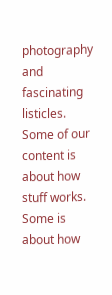photography and fascinating listicles. Some of our content is about how stuff works. Some is about how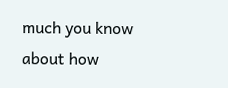much you know about how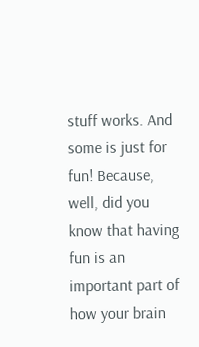stuff works. And some is just for fun! Because, well, did you know that having fun is an important part of how your brain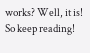works? Well, it is! So keep reading!